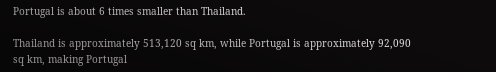Portugal is about 6 times smaller than Thailand.

Thailand is approximately 513,120 sq km, while Portugal is approximately 92,090 sq km, making Portugal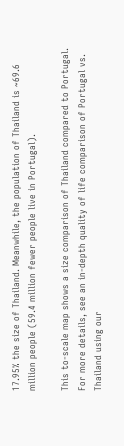17.95% the size of Thailand. Meanwhile, the population of Thailand is ~69.6 million people (59.4 million fewer people live in Portugal).

This to-scale map shows a size comparison of Thailand compared to Portugal. For more details, see an in-depth quality of life comparison of Portugal vs. Thailand using our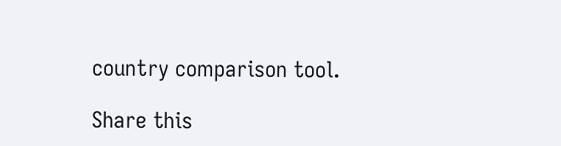country comparison tool.

Share this